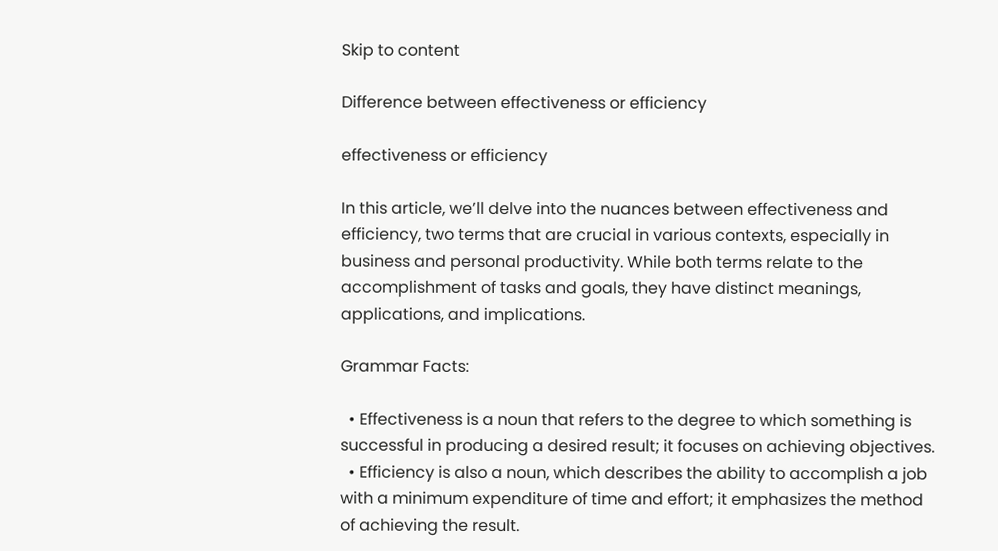Skip to content

Difference between effectiveness or efficiency

effectiveness or efficiency

In this article, we’ll delve into the nuances between effectiveness and efficiency, two terms that are crucial in various contexts, especially in business and personal productivity. While both terms relate to the accomplishment of tasks and goals, they have distinct meanings, applications, and implications.

Grammar Facts:

  • Effectiveness is a noun that refers to the degree to which something is successful in producing a desired result; it focuses on achieving objectives.
  • Efficiency is also a noun, which describes the ability to accomplish a job with a minimum expenditure of time and effort; it emphasizes the method of achieving the result.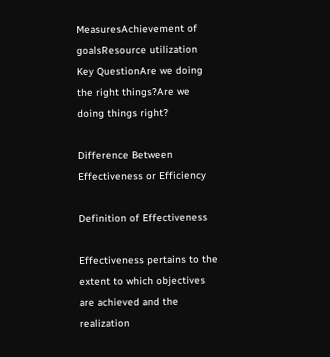MeasuresAchievement of goalsResource utilization
Key QuestionAre we doing the right things?Are we doing things right?

Difference Between Effectiveness or Efficiency

Definition of Effectiveness

Effectiveness pertains to the extent to which objectives are achieved and the realization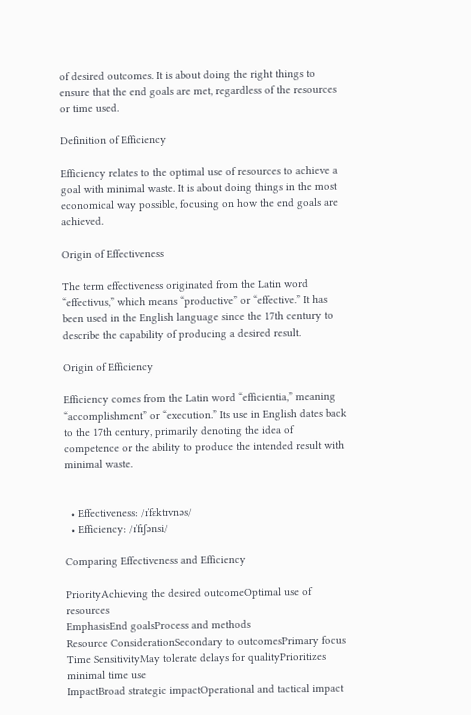of desired outcomes. It is about doing the right things to ensure that the end goals are met, regardless of the resources or time used.

Definition of Efficiency

Efficiency relates to the optimal use of resources to achieve a goal with minimal waste. It is about doing things in the most economical way possible, focusing on how the end goals are achieved.

Origin of Effectiveness

The term effectiveness originated from the Latin word “effectivus,” which means “productive” or “effective.” It has been used in the English language since the 17th century to describe the capability of producing a desired result.

Origin of Efficiency

Efficiency comes from the Latin word “efficientia,” meaning “accomplishment” or “execution.” Its use in English dates back to the 17th century, primarily denoting the idea of competence or the ability to produce the intended result with minimal waste.


  • Effectiveness: /ɪˈfɛktɪvnəs/
  • Efficiency: /ɪˈfɪʃənsi/

Comparing Effectiveness and Efficiency

PriorityAchieving the desired outcomeOptimal use of resources
EmphasisEnd goalsProcess and methods
Resource ConsiderationSecondary to outcomesPrimary focus
Time SensitivityMay tolerate delays for qualityPrioritizes minimal time use
ImpactBroad strategic impactOperational and tactical impact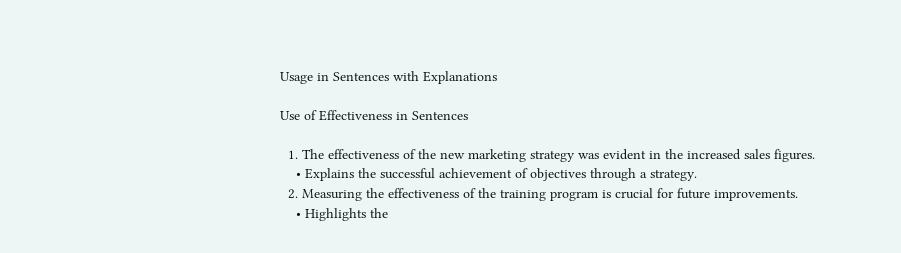Usage in Sentences with Explanations

Use of Effectiveness in Sentences

  1. The effectiveness of the new marketing strategy was evident in the increased sales figures.
    • Explains the successful achievement of objectives through a strategy.
  2. Measuring the effectiveness of the training program is crucial for future improvements.
    • Highlights the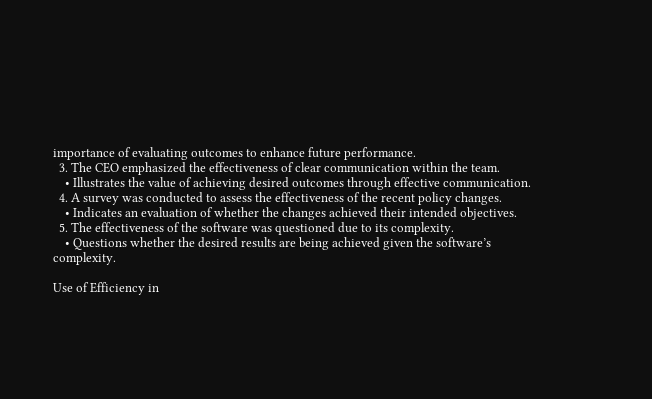importance of evaluating outcomes to enhance future performance.
  3. The CEO emphasized the effectiveness of clear communication within the team.
    • Illustrates the value of achieving desired outcomes through effective communication.
  4. A survey was conducted to assess the effectiveness of the recent policy changes.
    • Indicates an evaluation of whether the changes achieved their intended objectives.
  5. The effectiveness of the software was questioned due to its complexity.
    • Questions whether the desired results are being achieved given the software’s complexity.

Use of Efficiency in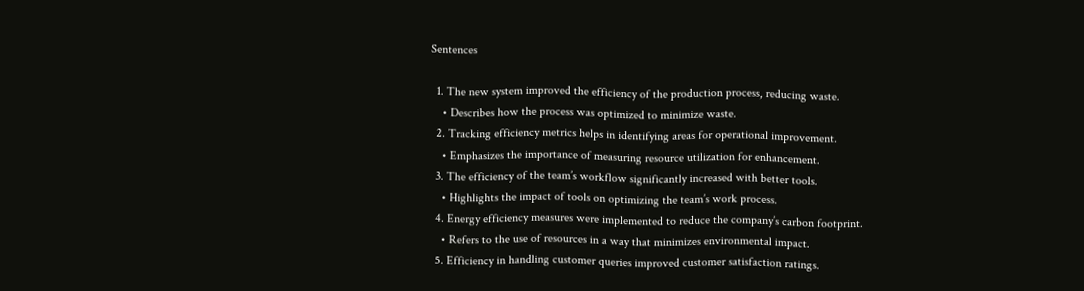Sentences

  1. The new system improved the efficiency of the production process, reducing waste.
    • Describes how the process was optimized to minimize waste.
  2. Tracking efficiency metrics helps in identifying areas for operational improvement.
    • Emphasizes the importance of measuring resource utilization for enhancement.
  3. The efficiency of the team’s workflow significantly increased with better tools.
    • Highlights the impact of tools on optimizing the team’s work process.
  4. Energy efficiency measures were implemented to reduce the company’s carbon footprint.
    • Refers to the use of resources in a way that minimizes environmental impact.
  5. Efficiency in handling customer queries improved customer satisfaction ratings.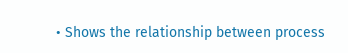• Shows the relationship between process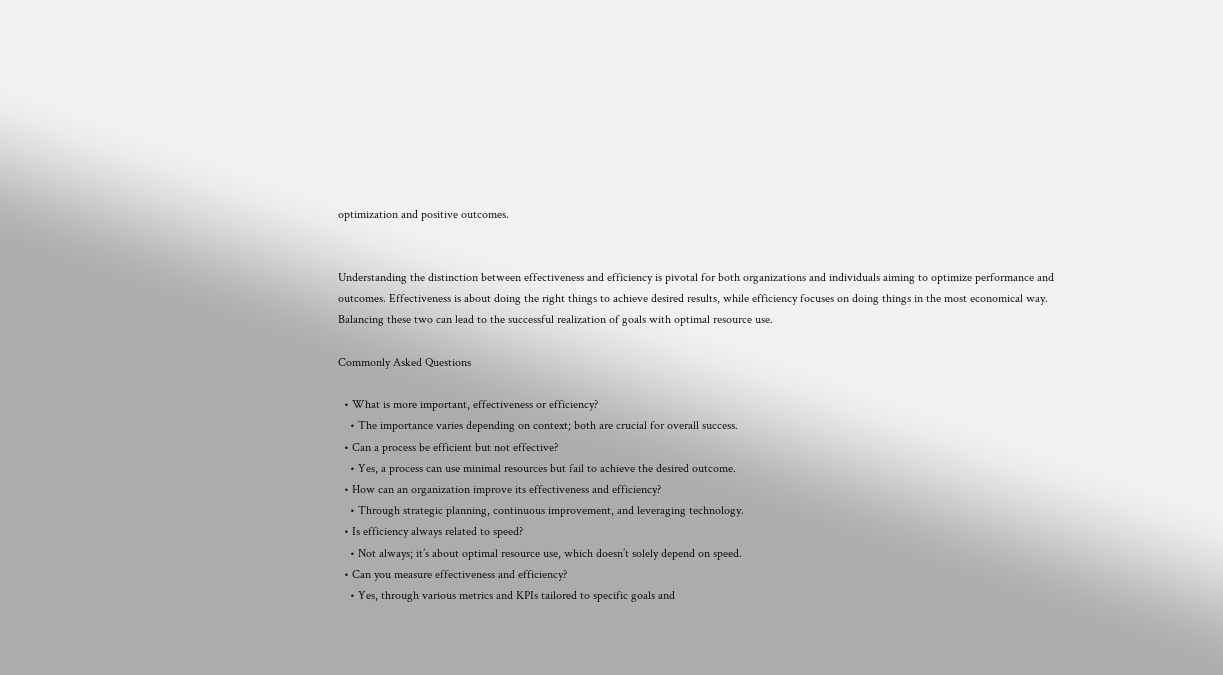optimization and positive outcomes.


Understanding the distinction between effectiveness and efficiency is pivotal for both organizations and individuals aiming to optimize performance and outcomes. Effectiveness is about doing the right things to achieve desired results, while efficiency focuses on doing things in the most economical way. Balancing these two can lead to the successful realization of goals with optimal resource use.

Commonly Asked Questions

  • What is more important, effectiveness or efficiency?
    • The importance varies depending on context; both are crucial for overall success.
  • Can a process be efficient but not effective?
    • Yes, a process can use minimal resources but fail to achieve the desired outcome.
  • How can an organization improve its effectiveness and efficiency?
    • Through strategic planning, continuous improvement, and leveraging technology.
  • Is efficiency always related to speed?
    • Not always; it’s about optimal resource use, which doesn’t solely depend on speed.
  • Can you measure effectiveness and efficiency?
    • Yes, through various metrics and KPIs tailored to specific goals and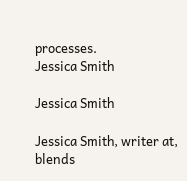processes.
Jessica Smith

Jessica Smith

Jessica Smith, writer at, blends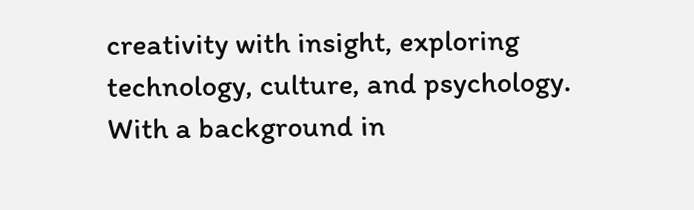creativity with insight, exploring technology, culture, and psychology. With a background in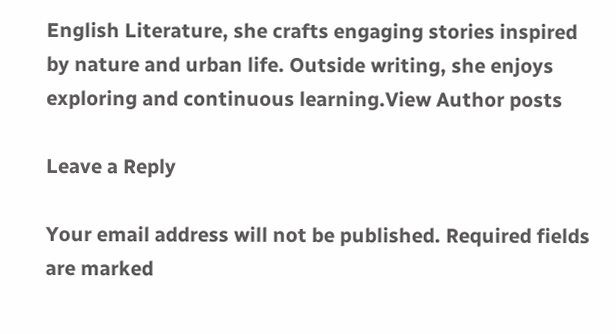English Literature, she crafts engaging stories inspired by nature and urban life. Outside writing, she enjoys exploring and continuous learning.View Author posts

Leave a Reply

Your email address will not be published. Required fields are marked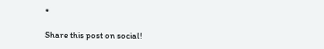*

Share this post on social!